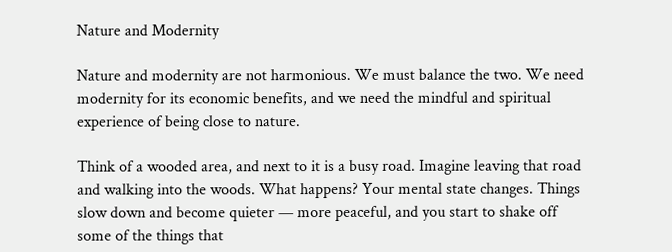Nature and Modernity

Nature and modernity are not harmonious. We must balance the two. We need modernity for its economic benefits, and we need the mindful and spiritual experience of being close to nature.

Think of a wooded area, and next to it is a busy road. Imagine leaving that road and walking into the woods. What happens? Your mental state changes. Things slow down and become quieter — more peaceful, and you start to shake off some of the things that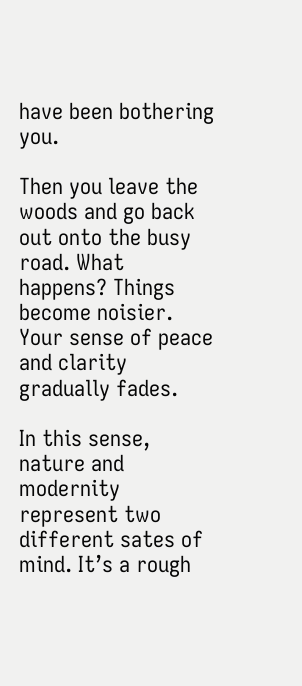have been bothering you.

Then you leave the woods and go back out onto the busy road. What happens? Things become noisier. Your sense of peace and clarity gradually fades.

In this sense, nature and modernity represent two different sates of mind. It’s a rough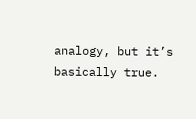analogy, but it’s basically true.